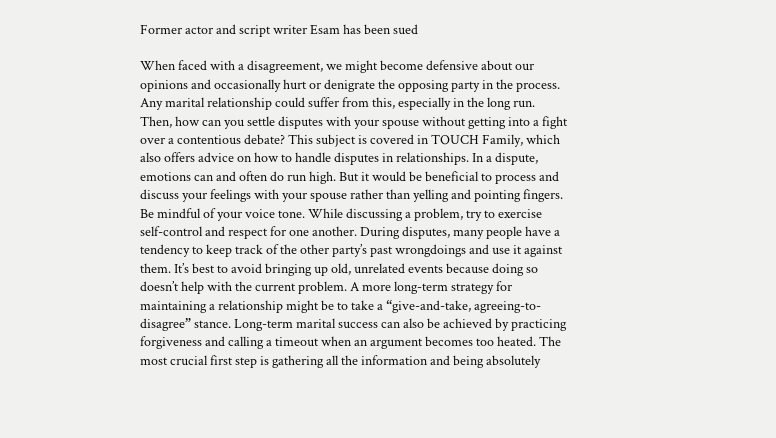Former actor and script writer Esam has been sued

When faced with a disagreement, we might become defensive about our opinions and occasionally hurt or denigrate the opposing party in the process. Any marital relationship could suffer from this, especially in the long run. Then, how can you settle disputes with your spouse without getting into a fight over a contentious debate? This subject is covered in TOUCH Family, which also offers advice on how to handle disputes in relationships. In a dispute, emotions can and often do run high. But it would be beneficial to process and discuss your feelings with your spouse rather than yelling and pointing fingers. Be mindful of your voice tone. While discussing a problem, try to exercise self-control and respect for one another. During disputes, many people have a tendency to keep track of the other party’s past wrongdoings and use it against them. It’s best to avoid bringing up old, unrelated events because doing so doesn’t help with the current problem. A more long-term strategy for maintaining a relationship might be to take a “give-and-take, agreeing-to-disagree” stance. Long-term marital success can also be achieved by practicing forgiveness and calling a timeout when an argument becomes too heated. The most crucial first step is gathering all the information and being absolutely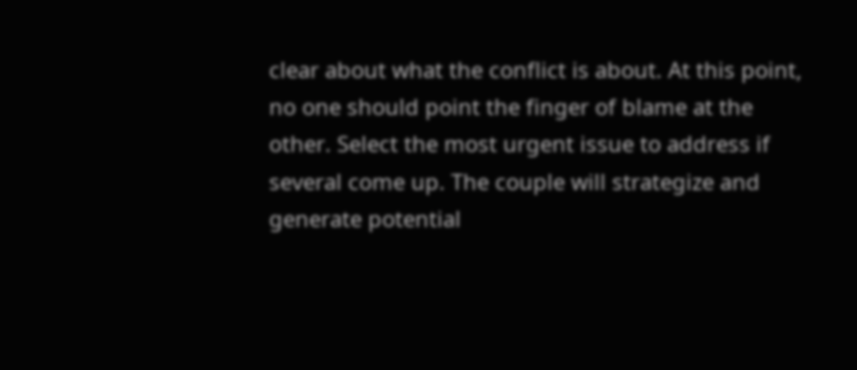clear about what the conflict is about. At this point, no one should point the finger of blame at the other. Select the most urgent issue to address if several come up. The couple will strategize and generate potential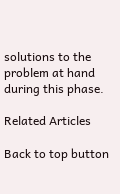solutions to the problem at hand during this phase.

Related Articles

Back to top button